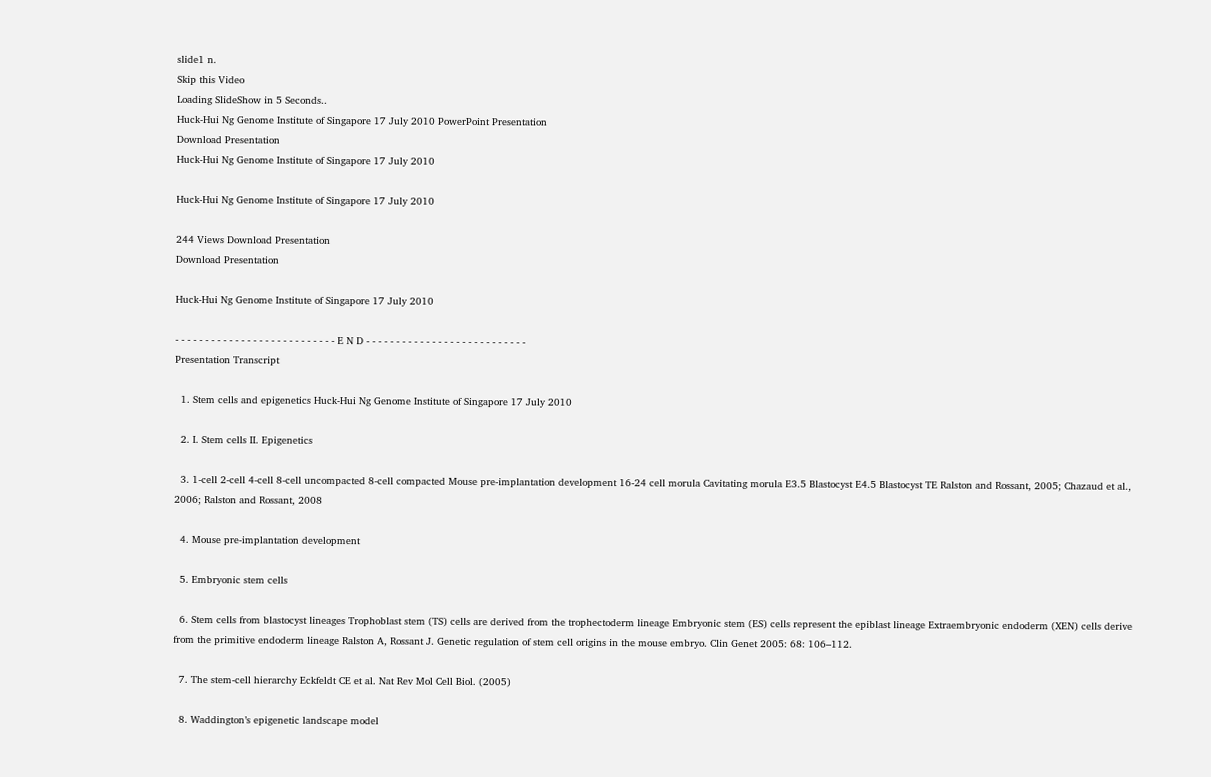slide1 n.
Skip this Video
Loading SlideShow in 5 Seconds..
Huck-Hui Ng Genome Institute of Singapore 17 July 2010 PowerPoint Presentation
Download Presentation
Huck-Hui Ng Genome Institute of Singapore 17 July 2010

Huck-Hui Ng Genome Institute of Singapore 17 July 2010

244 Views Download Presentation
Download Presentation

Huck-Hui Ng Genome Institute of Singapore 17 July 2010

- - - - - - - - - - - - - - - - - - - - - - - - - - - E N D - - - - - - - - - - - - - - - - - - - - - - - - - - -
Presentation Transcript

  1. Stem cells and epigenetics Huck-Hui Ng Genome Institute of Singapore 17 July 2010

  2. I. Stem cells II. Epigenetics

  3. 1-cell 2-cell 4-cell 8-cell uncompacted 8-cell compacted Mouse pre-implantation development 16-24 cell morula Cavitating morula E3.5 Blastocyst E4.5 Blastocyst TE Ralston and Rossant, 2005; Chazaud et al., 2006; Ralston and Rossant, 2008

  4. Mouse pre-implantation development

  5. Embryonic stem cells

  6. Stem cells from blastocyst lineages Trophoblast stem (TS) cells are derived from the trophectoderm lineage Embryonic stem (ES) cells represent the epiblast lineage Extraembryonic endoderm (XEN) cells derive from the primitive endoderm lineage Ralston A, Rossant J. Genetic regulation of stem cell origins in the mouse embryo. Clin Genet 2005: 68: 106–112.

  7. The stem-cell hierarchy Eckfeldt CE et al. Nat Rev Mol Cell Biol. (2005)

  8. Waddington’s epigenetic landscape model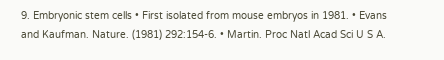9. Embryonic stem cells • First isolated from mouse embryos in 1981. • Evans and Kaufman. Nature. (1981) 292:154-6. • Martin. Proc Natl Acad Sci U S A.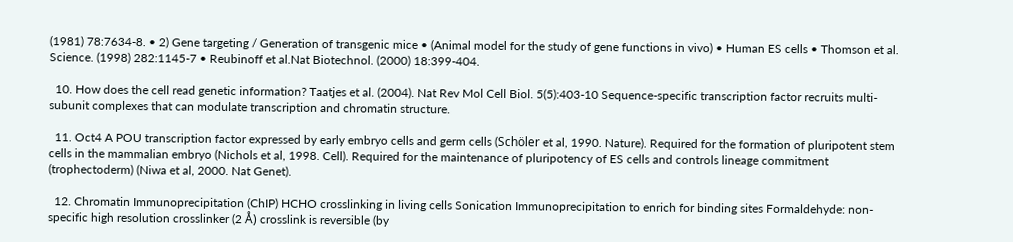(1981) 78:7634-8. • 2) Gene targeting / Generation of transgenic mice • (Animal model for the study of gene functions in vivo) • Human ES cells • Thomson et al. Science. (1998) 282:1145-7 • Reubinoff et al.Nat Biotechnol. (2000) 18:399-404.

  10. How does the cell read genetic information? Taatjes et al. (2004). Nat Rev Mol Cell Biol. 5(5):403-10 Sequence-specific transcription factor recruits multi-subunit complexes that can modulate transcription and chromatin structure.

  11. Oct4 A POU transcription factor expressed by early embryo cells and germ cells (Schöler et al, 1990. Nature). Required for the formation of pluripotent stem cells in the mammalian embryo (Nichols et al, 1998. Cell). Required for the maintenance of pluripotency of ES cells and controls lineage commitment (trophectoderm) (Niwa et al, 2000. Nat Genet).

  12. Chromatin Immunoprecipitation (ChIP) HCHO crosslinking in living cells Sonication Immunoprecipitation to enrich for binding sites Formaldehyde: non-specific high resolution crosslinker (2 Å) crosslink is reversible (by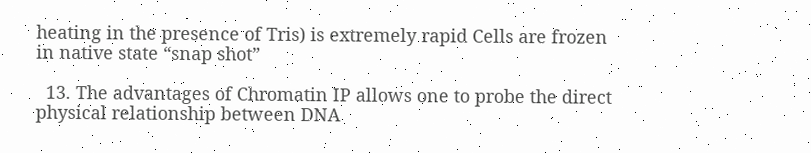heating in the presence of Tris) is extremely rapid Cells are frozen in native state “snap shot”

  13. The advantages of Chromatin IP allows one to probe the direct physical relationship between DNA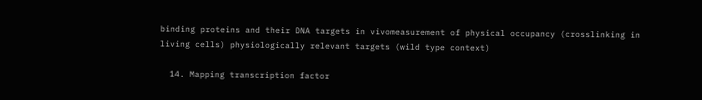binding proteins and their DNA targets in vivomeasurement of physical occupancy (crosslinking in living cells) physiologically relevant targets (wild type context)

  14. Mapping transcription factor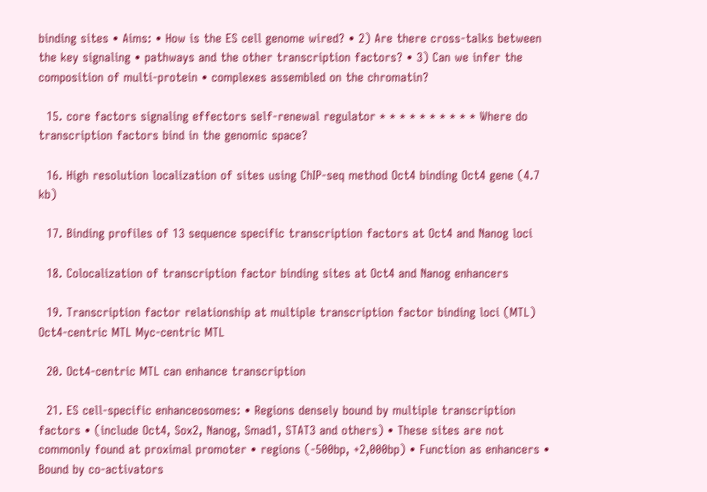binding sites • Aims: • How is the ES cell genome wired? • 2) Are there cross-talks between the key signaling • pathways and the other transcription factors? • 3) Can we infer the composition of multi-protein • complexes assembled on the chromatin?

  15. core factors signaling effectors self-renewal regulator * * * * * * * * * * Where do transcription factors bind in the genomic space?

  16. High resolution localization of sites using ChIP-seq method Oct4 binding Oct4 gene (4.7 kb)

  17. Binding profiles of 13 sequence specific transcription factors at Oct4 and Nanog loci

  18. Colocalization of transcription factor binding sites at Oct4 and Nanog enhancers

  19. Transcription factor relationship at multiple transcription factor binding loci (MTL) Oct4-centric MTL Myc-centric MTL

  20. Oct4-centric MTL can enhance transcription

  21. ES cell-specific enhanceosomes: • Regions densely bound by multiple transcription factors • (include Oct4, Sox2, Nanog, Smad1, STAT3 and others) • These sites are not commonly found at proximal promoter • regions (-500bp, +2,000bp) • Function as enhancers • Bound by co-activators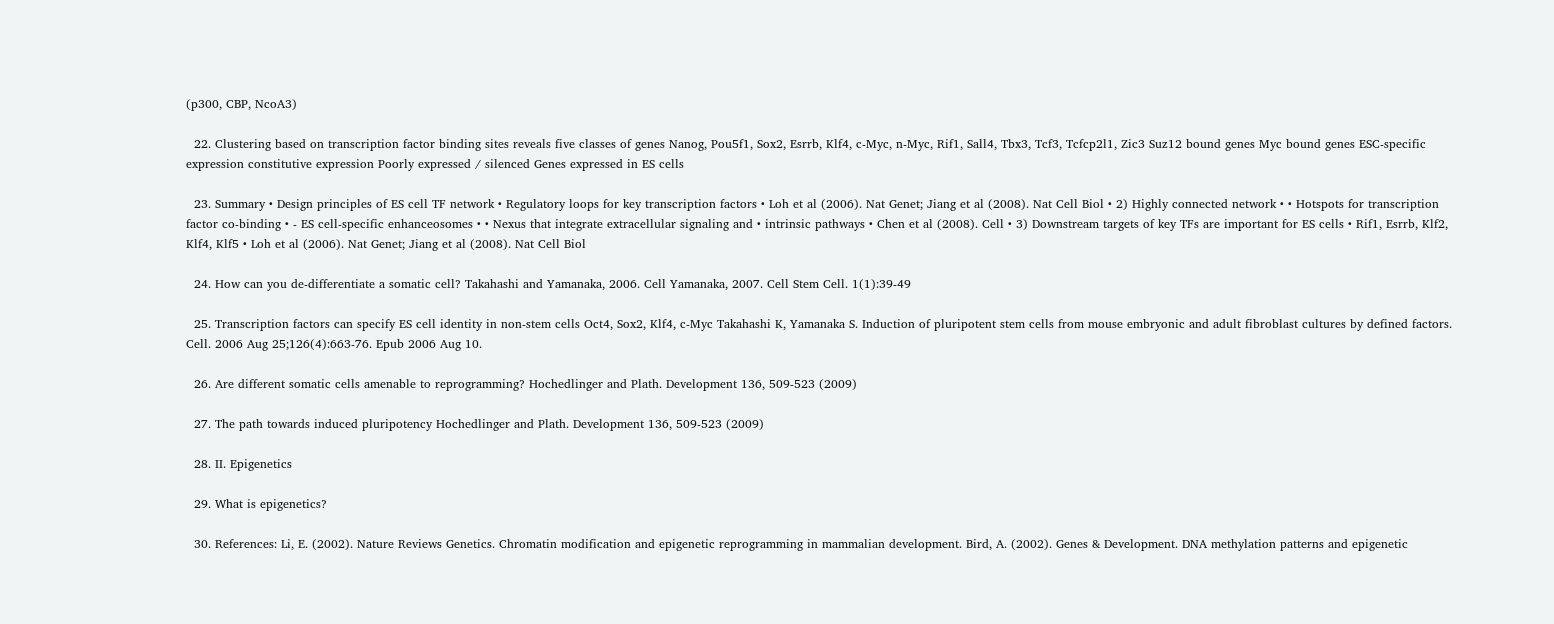(p300, CBP, NcoA3)

  22. Clustering based on transcription factor binding sites reveals five classes of genes Nanog, Pou5f1, Sox2, Esrrb, Klf4, c-Myc, n-Myc, Rif1, Sall4, Tbx3, Tcf3, Tcfcp2l1, Zic3 Suz12 bound genes Myc bound genes ESC-specific expression constitutive expression Poorly expressed / silenced Genes expressed in ES cells

  23. Summary • Design principles of ES cell TF network • Regulatory loops for key transcription factors • Loh et al (2006). Nat Genet; Jiang et al (2008). Nat Cell Biol • 2) Highly connected network • • Hotspots for transcription factor co-binding • - ES cell-specific enhanceosomes • • Nexus that integrate extracellular signaling and • intrinsic pathways • Chen et al (2008). Cell • 3) Downstream targets of key TFs are important for ES cells • Rif1, Esrrb, Klf2, Klf4, Klf5 • Loh et al (2006). Nat Genet; Jiang et al (2008). Nat Cell Biol

  24. How can you de-differentiate a somatic cell? Takahashi and Yamanaka, 2006. Cell Yamanaka, 2007. Cell Stem Cell. 1(1):39-49

  25. Transcription factors can specify ES cell identity in non-stem cells Oct4, Sox2, Klf4, c-Myc Takahashi K, Yamanaka S. Induction of pluripotent stem cells from mouse embryonic and adult fibroblast cultures by defined factors. Cell. 2006 Aug 25;126(4):663-76. Epub 2006 Aug 10.

  26. Are different somatic cells amenable to reprogramming? Hochedlinger and Plath. Development 136, 509-523 (2009)

  27. The path towards induced pluripotency Hochedlinger and Plath. Development 136, 509-523 (2009)

  28. II. Epigenetics

  29. What is epigenetics?

  30. References: Li, E. (2002). Nature Reviews Genetics. Chromatin modification and epigenetic reprogramming in mammalian development. Bird, A. (2002). Genes & Development. DNA methylation patterns and epigenetic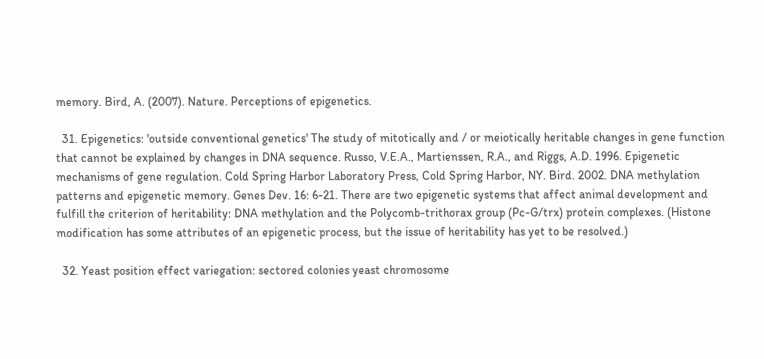memory. Bird, A. (2007). Nature. Perceptions of epigenetics.

  31. Epigenetics: 'outside conventional genetics' The study of mitotically and / or meiotically heritable changes in gene function that cannot be explained by changes in DNA sequence. Russo, V.E.A., Martienssen, R.A., and Riggs, A.D. 1996. Epigenetic mechanisms of gene regulation. Cold Spring Harbor Laboratory Press, Cold Spring Harbor, NY. Bird. 2002. DNA methylation patterns and epigenetic memory. Genes Dev. 16: 6-21. There are two epigenetic systems that affect animal development and fulfill the criterion of heritability: DNA methylation and the Polycomb-trithorax group (Pc-G/trx) protein complexes. (Histone modification has some attributes of an epigenetic process, but the issue of heritability has yet to be resolved.)

  32. Yeast position effect variegation: sectored colonies yeast chromosome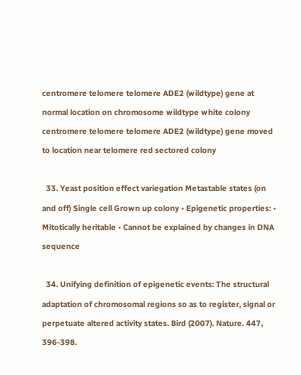centromere telomere telomere ADE2 (wildtype) gene at normal location on chromosome wildtype white colony centromere telomere telomere ADE2 (wildtype) gene moved to location near telomere red sectored colony

  33. Yeast position effect variegation Metastable states (on and off) Single cell Grown up colony • Epigenetic properties: • Mitotically heritable • Cannot be explained by changes in DNA sequence

  34. Unifying definition of epigenetic events: The structural adaptation of chromosomal regions so as to register, signal or perpetuate altered activity states. Bird (2007). Nature. 447, 396-398.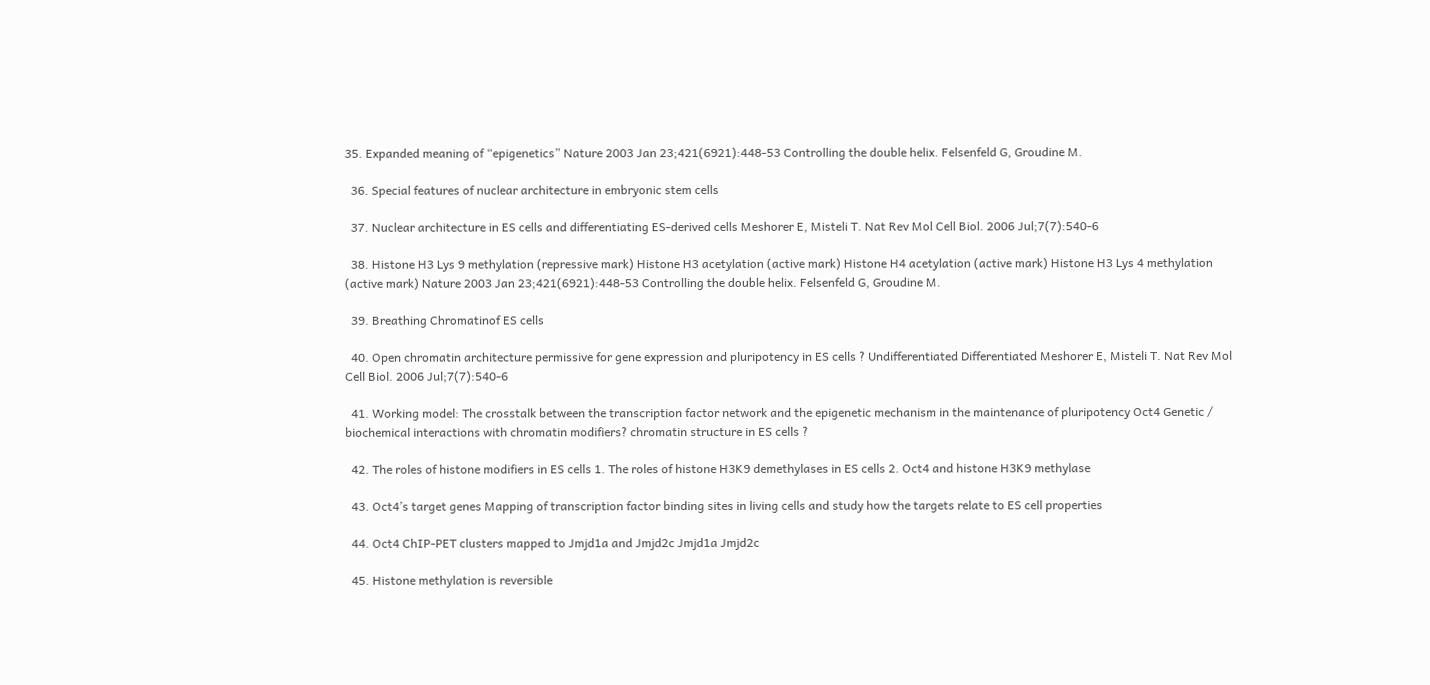35. Expanded meaning of “epigenetics” Nature 2003 Jan 23;421(6921):448-53 Controlling the double helix. Felsenfeld G, Groudine M.

  36. Special features of nuclear architecture in embryonic stem cells

  37. Nuclear architecture in ES cells and differentiating ES-derived cells Meshorer E, Misteli T. Nat Rev Mol Cell Biol. 2006 Jul;7(7):540-6

  38. Histone H3 Lys 9 methylation (repressive mark) Histone H3 acetylation (active mark) Histone H4 acetylation (active mark) Histone H3 Lys 4 methylation (active mark) Nature 2003 Jan 23;421(6921):448-53 Controlling the double helix. Felsenfeld G, Groudine M.

  39. Breathing Chromatinof ES cells

  40. Open chromatin architecture permissive for gene expression and pluripotency in ES cells ? Undifferentiated Differentiated Meshorer E, Misteli T. Nat Rev Mol Cell Biol. 2006 Jul;7(7):540-6

  41. Working model: The crosstalk between the transcription factor network and the epigenetic mechanism in the maintenance of pluripotency Oct4 Genetic / biochemical interactions with chromatin modifiers? chromatin structure in ES cells ?

  42. The roles of histone modifiers in ES cells 1. The roles of histone H3K9 demethylases in ES cells 2. Oct4 and histone H3K9 methylase

  43. Oct4’s target genes Mapping of transcription factor binding sites in living cells and study how the targets relate to ES cell properties

  44. Oct4 ChIP-PET clusters mapped to Jmjd1a and Jmjd2c Jmjd1a Jmjd2c

  45. Histone methylation is reversible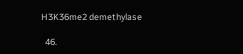H3K36me2 demethylase

  46.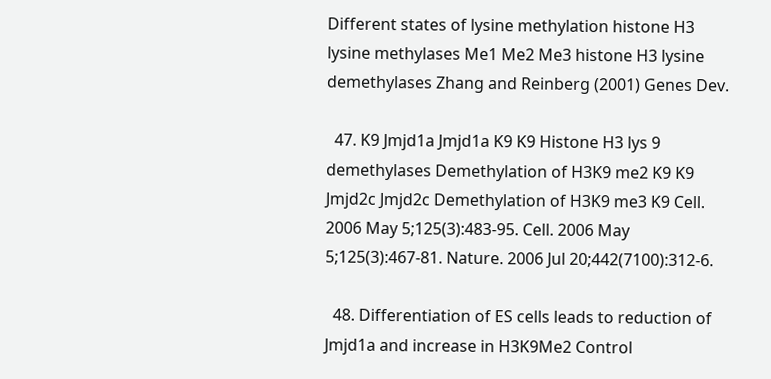Different states of lysine methylation histone H3 lysine methylases Me1 Me2 Me3 histone H3 lysine demethylases Zhang and Reinberg (2001) Genes Dev.

  47. K9 Jmjd1a Jmjd1a K9 K9 Histone H3 lys 9 demethylases Demethylation of H3K9 me2 K9 K9 Jmjd2c Jmjd2c Demethylation of H3K9 me3 K9 Cell. 2006 May 5;125(3):483-95. Cell. 2006 May 5;125(3):467-81. Nature. 2006 Jul 20;442(7100):312-6.

  48. Differentiation of ES cells leads to reduction of Jmjd1a and increase in H3K9Me2 Control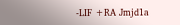-LIF +RA Jmjd1a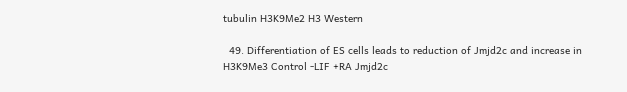tubulin H3K9Me2 H3 Western

  49. Differentiation of ES cells leads to reduction of Jmjd2c and increase in H3K9Me3 Control -LIF +RA Jmjd2c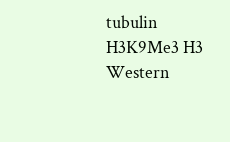tubulin H3K9Me3 H3 Western